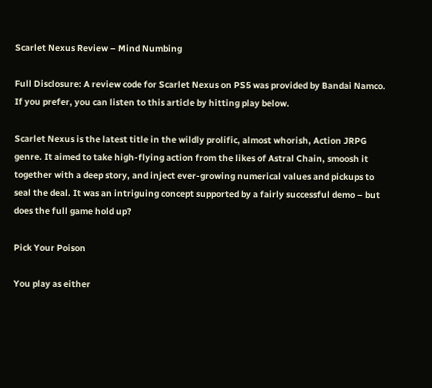Scarlet Nexus Review – Mind Numbing

Full Disclosure: A review code for Scarlet Nexus on PS5 was provided by Bandai Namco.
If you prefer, you can listen to this article by hitting play below.

Scarlet Nexus is the latest title in the wildly prolific, almost whorish, Action JRPG genre. It aimed to take high-flying action from the likes of Astral Chain, smoosh it together with a deep story, and inject ever-growing numerical values and pickups to seal the deal. It was an intriguing concept supported by a fairly successful demo – but does the full game hold up?

Pick Your Poison

You play as either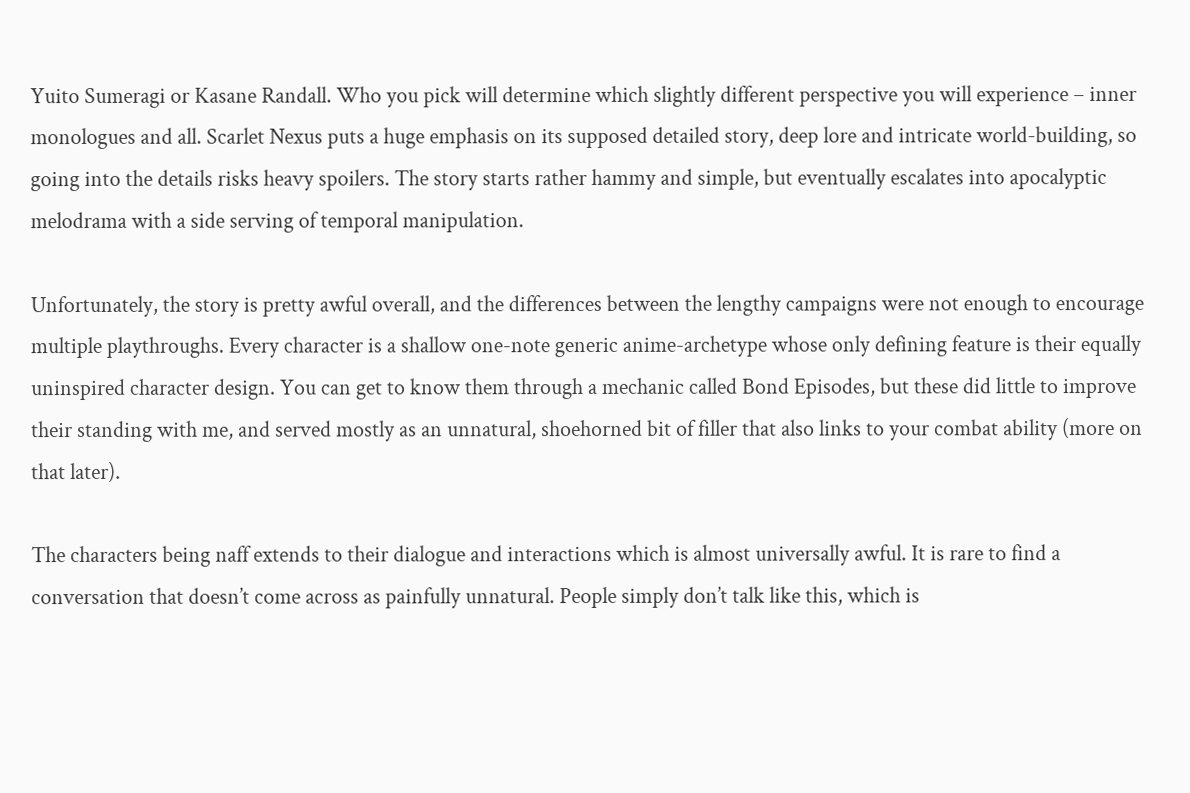Yuito Sumeragi or Kasane Randall. Who you pick will determine which slightly different perspective you will experience – inner monologues and all. Scarlet Nexus puts a huge emphasis on its supposed detailed story, deep lore and intricate world-building, so going into the details risks heavy spoilers. The story starts rather hammy and simple, but eventually escalates into apocalyptic melodrama with a side serving of temporal manipulation.

Unfortunately, the story is pretty awful overall, and the differences between the lengthy campaigns were not enough to encourage multiple playthroughs. Every character is a shallow one-note generic anime-archetype whose only defining feature is their equally uninspired character design. You can get to know them through a mechanic called Bond Episodes, but these did little to improve their standing with me, and served mostly as an unnatural, shoehorned bit of filler that also links to your combat ability (more on that later).

The characters being naff extends to their dialogue and interactions which is almost universally awful. It is rare to find a conversation that doesn’t come across as painfully unnatural. People simply don’t talk like this, which is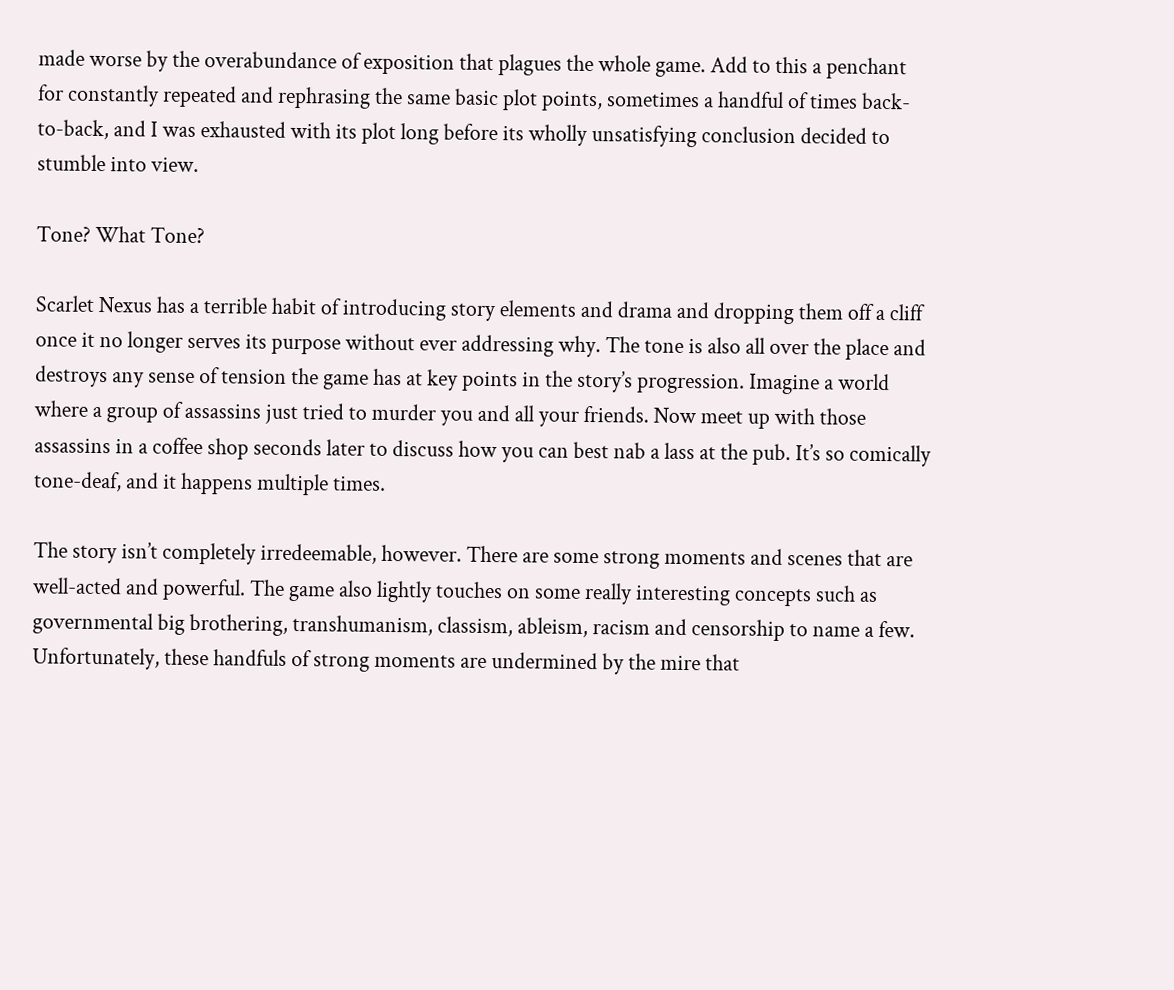made worse by the overabundance of exposition that plagues the whole game. Add to this a penchant for constantly repeated and rephrasing the same basic plot points, sometimes a handful of times back-to-back, and I was exhausted with its plot long before its wholly unsatisfying conclusion decided to stumble into view.

Tone? What Tone?

Scarlet Nexus has a terrible habit of introducing story elements and drama and dropping them off a cliff once it no longer serves its purpose without ever addressing why. The tone is also all over the place and destroys any sense of tension the game has at key points in the story’s progression. Imagine a world where a group of assassins just tried to murder you and all your friends. Now meet up with those assassins in a coffee shop seconds later to discuss how you can best nab a lass at the pub. It’s so comically tone-deaf, and it happens multiple times.

The story isn’t completely irredeemable, however. There are some strong moments and scenes that are well-acted and powerful. The game also lightly touches on some really interesting concepts such as governmental big brothering, transhumanism, classism, ableism, racism and censorship to name a few. Unfortunately, these handfuls of strong moments are undermined by the mire that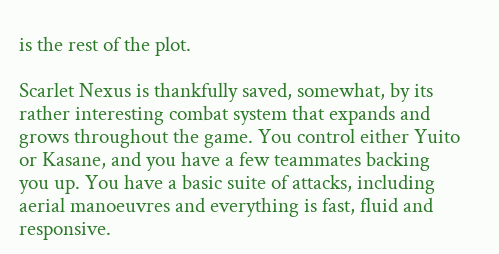is the rest of the plot.

Scarlet Nexus is thankfully saved, somewhat, by its rather interesting combat system that expands and grows throughout the game. You control either Yuito or Kasane, and you have a few teammates backing you up. You have a basic suite of attacks, including aerial manoeuvres and everything is fast, fluid and responsive.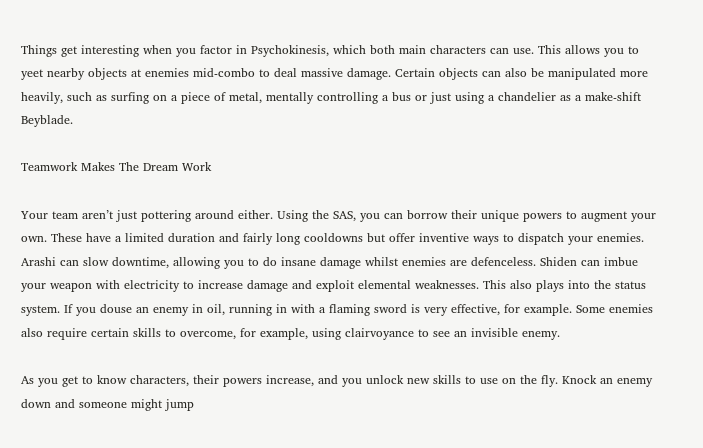Things get interesting when you factor in Psychokinesis, which both main characters can use. This allows you to yeet nearby objects at enemies mid-combo to deal massive damage. Certain objects can also be manipulated more heavily, such as surfing on a piece of metal, mentally controlling a bus or just using a chandelier as a make-shift Beyblade.

Teamwork Makes The Dream Work

Your team aren’t just pottering around either. Using the SAS, you can borrow their unique powers to augment your own. These have a limited duration and fairly long cooldowns but offer inventive ways to dispatch your enemies. Arashi can slow downtime, allowing you to do insane damage whilst enemies are defenceless. Shiden can imbue your weapon with electricity to increase damage and exploit elemental weaknesses. This also plays into the status system. If you douse an enemy in oil, running in with a flaming sword is very effective, for example. Some enemies also require certain skills to overcome, for example, using clairvoyance to see an invisible enemy.

As you get to know characters, their powers increase, and you unlock new skills to use on the fly. Knock an enemy down and someone might jump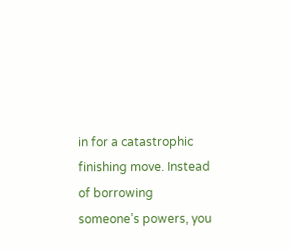in for a catastrophic finishing move. Instead of borrowing someone’s powers, you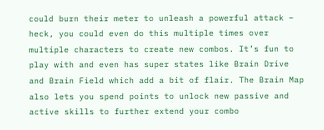could burn their meter to unleash a powerful attack – heck, you could even do this multiple times over multiple characters to create new combos. It’s fun to play with and even has super states like Brain Drive and Brain Field which add a bit of flair. The Brain Map also lets you spend points to unlock new passive and active skills to further extend your combo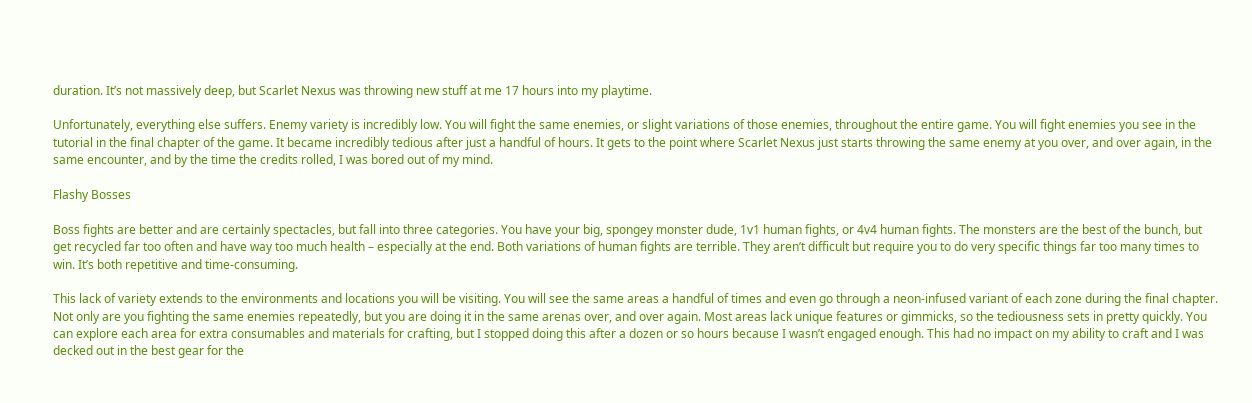duration. It’s not massively deep, but Scarlet Nexus was throwing new stuff at me 17 hours into my playtime.

Unfortunately, everything else suffers. Enemy variety is incredibly low. You will fight the same enemies, or slight variations of those enemies, throughout the entire game. You will fight enemies you see in the tutorial in the final chapter of the game. It became incredibly tedious after just a handful of hours. It gets to the point where Scarlet Nexus just starts throwing the same enemy at you over, and over again, in the same encounter, and by the time the credits rolled, I was bored out of my mind.

Flashy Bosses

Boss fights are better and are certainly spectacles, but fall into three categories. You have your big, spongey monster dude, 1v1 human fights, or 4v4 human fights. The monsters are the best of the bunch, but get recycled far too often and have way too much health – especially at the end. Both variations of human fights are terrible. They aren’t difficult but require you to do very specific things far too many times to win. It’s both repetitive and time-consuming.

This lack of variety extends to the environments and locations you will be visiting. You will see the same areas a handful of times and even go through a neon-infused variant of each zone during the final chapter. Not only are you fighting the same enemies repeatedly, but you are doing it in the same arenas over, and over again. Most areas lack unique features or gimmicks, so the tediousness sets in pretty quickly. You can explore each area for extra consumables and materials for crafting, but I stopped doing this after a dozen or so hours because I wasn’t engaged enough. This had no impact on my ability to craft and I was decked out in the best gear for the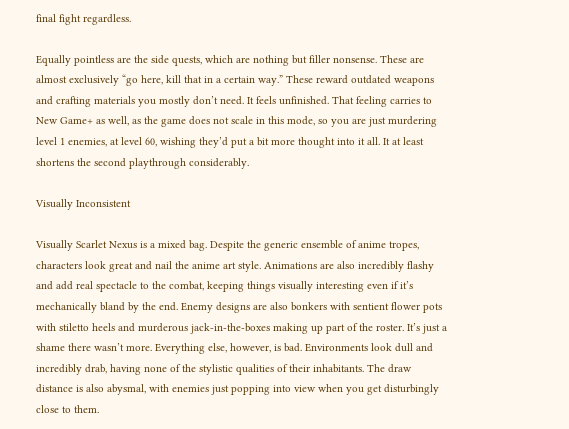final fight regardless.

Equally pointless are the side quests, which are nothing but filler nonsense. These are almost exclusively “go here, kill that in a certain way.” These reward outdated weapons and crafting materials you mostly don’t need. It feels unfinished. That feeling carries to New Game+ as well, as the game does not scale in this mode, so you are just murdering level 1 enemies, at level 60, wishing they’d put a bit more thought into it all. It at least shortens the second playthrough considerably.

Visually Inconsistent

Visually Scarlet Nexus is a mixed bag. Despite the generic ensemble of anime tropes, characters look great and nail the anime art style. Animations are also incredibly flashy and add real spectacle to the combat, keeping things visually interesting even if it’s mechanically bland by the end. Enemy designs are also bonkers with sentient flower pots with stiletto heels and murderous jack-in-the-boxes making up part of the roster. It’s just a shame there wasn’t more. Everything else, however, is bad. Environments look dull and incredibly drab, having none of the stylistic qualities of their inhabitants. The draw distance is also abysmal, with enemies just popping into view when you get disturbingly close to them.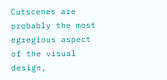Cutscenes are probably the most egregious aspect of the visual design,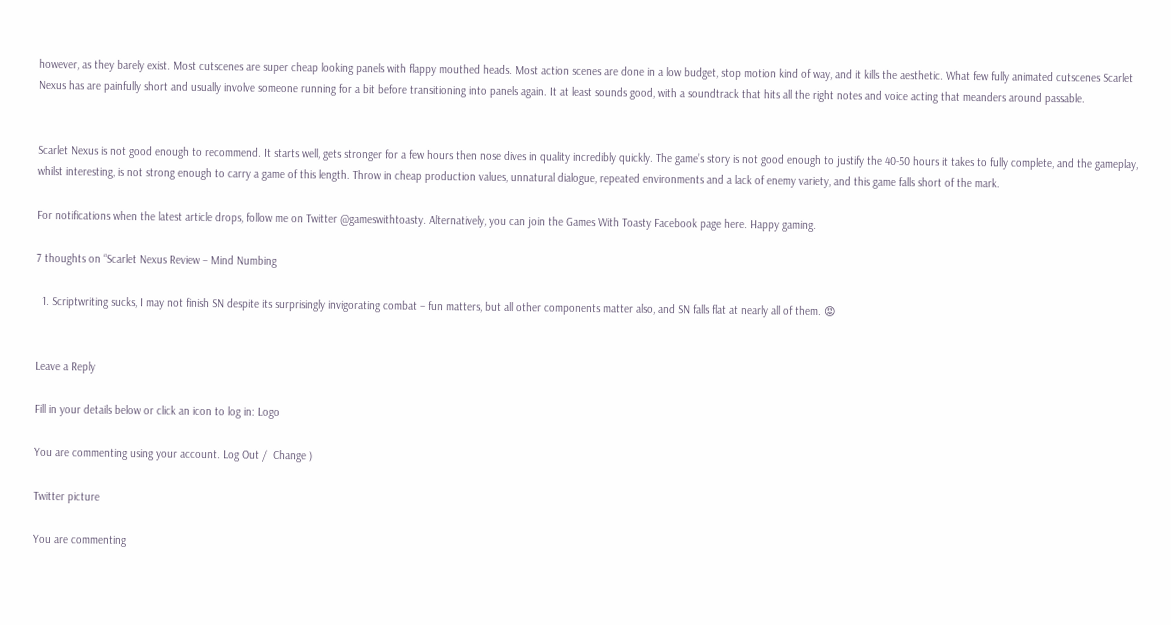however, as they barely exist. Most cutscenes are super cheap looking panels with flappy mouthed heads. Most action scenes are done in a low budget, stop motion kind of way, and it kills the aesthetic. What few fully animated cutscenes Scarlet Nexus has are painfully short and usually involve someone running for a bit before transitioning into panels again. It at least sounds good, with a soundtrack that hits all the right notes and voice acting that meanders around passable.


Scarlet Nexus is not good enough to recommend. It starts well, gets stronger for a few hours then nose dives in quality incredibly quickly. The game’s story is not good enough to justify the 40-50 hours it takes to fully complete, and the gameplay, whilst interesting, is not strong enough to carry a game of this length. Throw in cheap production values, unnatural dialogue, repeated environments and a lack of enemy variety, and this game falls short of the mark.

For notifications when the latest article drops, follow me on Twitter @gameswithtoasty. Alternatively, you can join the Games With Toasty Facebook page here. Happy gaming.

7 thoughts on “Scarlet Nexus Review – Mind Numbing

  1. Scriptwriting sucks, I may not finish SN despite its surprisingly invigorating combat – fun matters, but all other components matter also, and SN falls flat at nearly all of them. 😡


Leave a Reply

Fill in your details below or click an icon to log in: Logo

You are commenting using your account. Log Out /  Change )

Twitter picture

You are commenting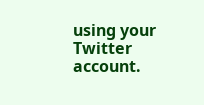using your Twitter account.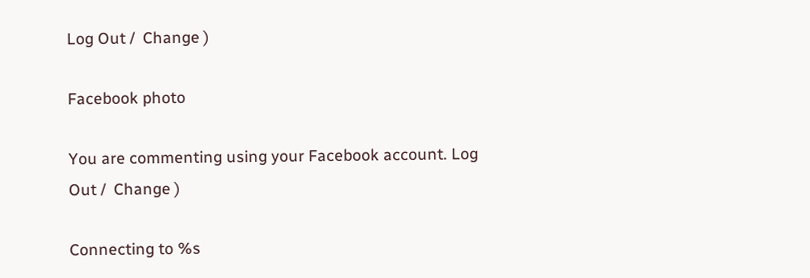Log Out /  Change )

Facebook photo

You are commenting using your Facebook account. Log Out /  Change )

Connecting to %s